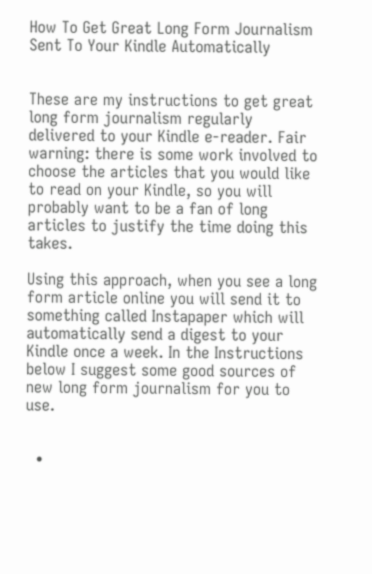How To Get Great Long Form Journalism Sent To Your Kindle Automatically


These are my instructions to get great long form journalism regularly delivered to your Kindle e-reader. Fair warning: there is some work involved to choose the articles that you would like to read on your Kindle, so you will probably want to be a fan of long articles to justify the time doing this takes.

Using this approach, when you see a long form article online you will send it to something called Instapaper which will automatically send a digest to your Kindle once a week. In the Instructions below I suggest some good sources of new long form journalism for you to use.


  •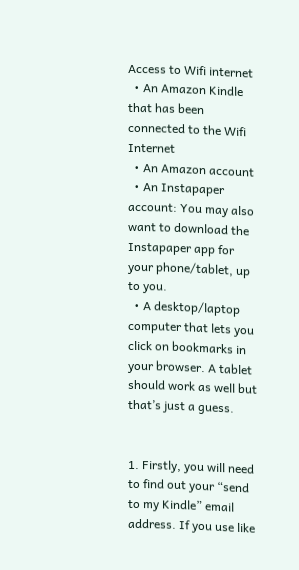Access to Wifi internet
  • An Amazon Kindle that has been connected to the Wifi Internet
  • An Amazon account
  • An Instapaper account: You may also want to download the Instapaper app for your phone/tablet, up to you.
  • A desktop/laptop computer that lets you click on bookmarks in your browser. A tablet should work as well but that’s just a guess.


1. Firstly, you will need to find out your “send to my Kindle” email address. If you use like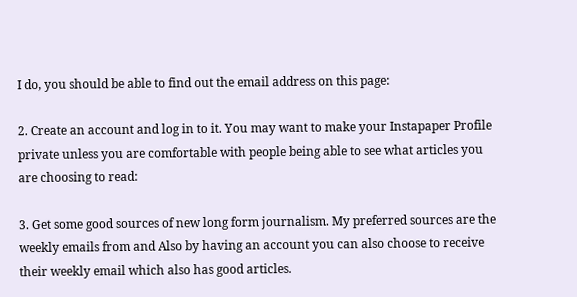I do, you should be able to find out the email address on this page:

2. Create an account and log in to it. You may want to make your Instapaper Profile private unless you are comfortable with people being able to see what articles you are choosing to read:

3. Get some good sources of new long form journalism. My preferred sources are the weekly emails from and Also by having an account you can also choose to receive their weekly email which also has good articles.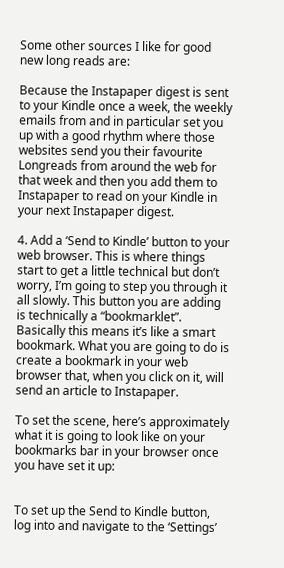Some other sources I like for good new long reads are:

Because the Instapaper digest is sent to your Kindle once a week, the weekly emails from and in particular set you up with a good rhythm where those websites send you their favourite Longreads from around the web for that week and then you add them to Instapaper to read on your Kindle in your next Instapaper digest.

4. Add a ‘Send to Kindle’ button to your web browser. This is where things start to get a little technical but don’t worry, I’m going to step you through it all slowly. This button you are adding is technically a “bookmarklet”. Basically this means it’s like a smart bookmark. What you are going to do is create a bookmark in your web browser that, when you click on it, will send an article to Instapaper.

To set the scene, here’s approximately what it is going to look like on your bookmarks bar in your browser once you have set it up:


To set up the Send to Kindle button, log into and navigate to the ‘Settings’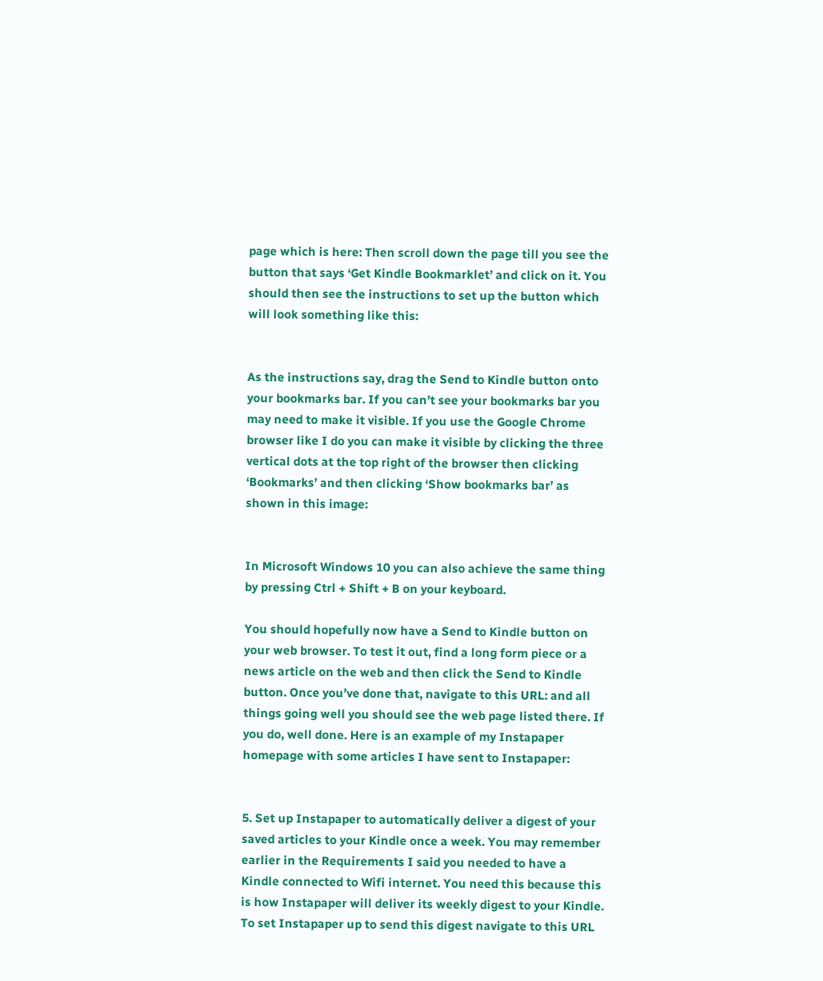page which is here: Then scroll down the page till you see the button that says ‘Get Kindle Bookmarklet’ and click on it. You should then see the instructions to set up the button which will look something like this:


As the instructions say, drag the Send to Kindle button onto your bookmarks bar. If you can’t see your bookmarks bar you may need to make it visible. If you use the Google Chrome browser like I do you can make it visible by clicking the three vertical dots at the top right of the browser then clicking ‘Bookmarks’ and then clicking ‘Show bookmarks bar’ as shown in this image:


In Microsoft Windows 10 you can also achieve the same thing by pressing Ctrl + Shift + B on your keyboard.

You should hopefully now have a Send to Kindle button on your web browser. To test it out, find a long form piece or a news article on the web and then click the Send to Kindle button. Once you’ve done that, navigate to this URL: and all things going well you should see the web page listed there. If you do, well done. Here is an example of my Instapaper homepage with some articles I have sent to Instapaper:


5. Set up Instapaper to automatically deliver a digest of your saved articles to your Kindle once a week. You may remember earlier in the Requirements I said you needed to have a Kindle connected to Wifi internet. You need this because this is how Instapaper will deliver its weekly digest to your Kindle. To set Instapaper up to send this digest navigate to this URL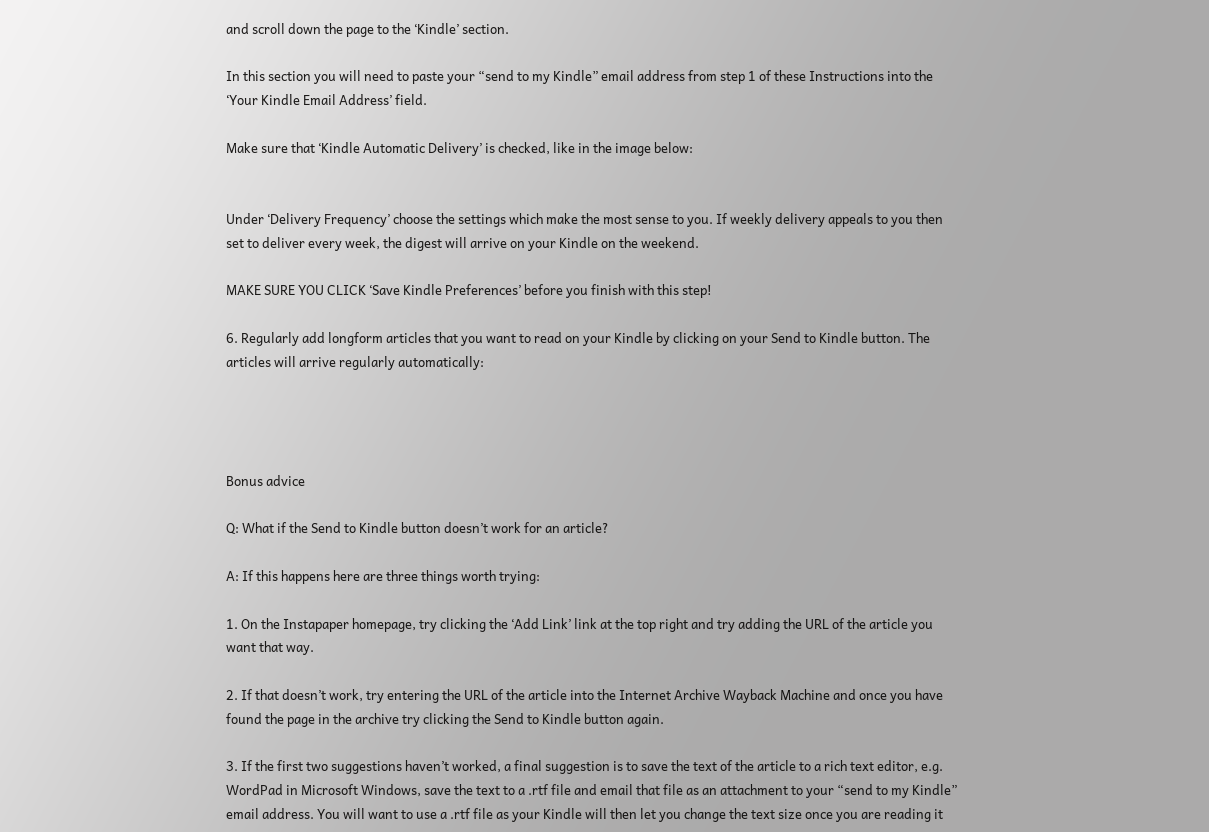and scroll down the page to the ‘Kindle’ section.

In this section you will need to paste your “send to my Kindle” email address from step 1 of these Instructions into the ‘Your Kindle Email Address’ field.

Make sure that ‘Kindle Automatic Delivery’ is checked, like in the image below:


Under ‘Delivery Frequency’ choose the settings which make the most sense to you. If weekly delivery appeals to you then set to deliver every week, the digest will arrive on your Kindle on the weekend.

MAKE SURE YOU CLICK ‘Save Kindle Preferences’ before you finish with this step!

6. Regularly add longform articles that you want to read on your Kindle by clicking on your Send to Kindle button. The articles will arrive regularly automatically:




Bonus advice

Q: What if the Send to Kindle button doesn’t work for an article?

A: If this happens here are three things worth trying:

1. On the Instapaper homepage, try clicking the ‘Add Link’ link at the top right and try adding the URL of the article you want that way.

2. If that doesn’t work, try entering the URL of the article into the Internet Archive Wayback Machine and once you have found the page in the archive try clicking the Send to Kindle button again.

3. If the first two suggestions haven’t worked, a final suggestion is to save the text of the article to a rich text editor, e.g. WordPad in Microsoft Windows, save the text to a .rtf file and email that file as an attachment to your “send to my Kindle” email address. You will want to use a .rtf file as your Kindle will then let you change the text size once you are reading it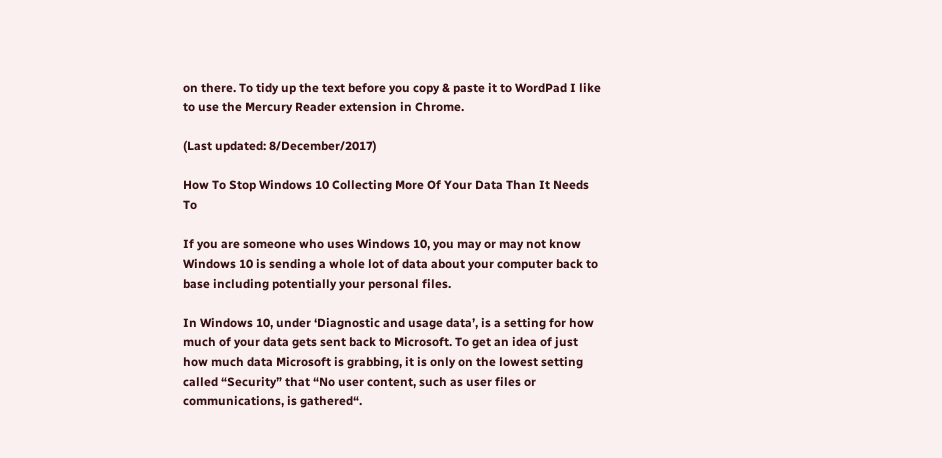on there. To tidy up the text before you copy & paste it to WordPad I like to use the Mercury Reader extension in Chrome.

(Last updated: 8/December/2017)

How To Stop Windows 10 Collecting More Of Your Data Than It Needs To

If you are someone who uses Windows 10, you may or may not know Windows 10 is sending a whole lot of data about your computer back to base including potentially your personal files.

In Windows 10, under ‘Diagnostic and usage data’, is a setting for how much of your data gets sent back to Microsoft. To get an idea of just how much data Microsoft is grabbing, it is only on the lowest setting called “Security” that “No user content, such as user files or communications, is gathered“.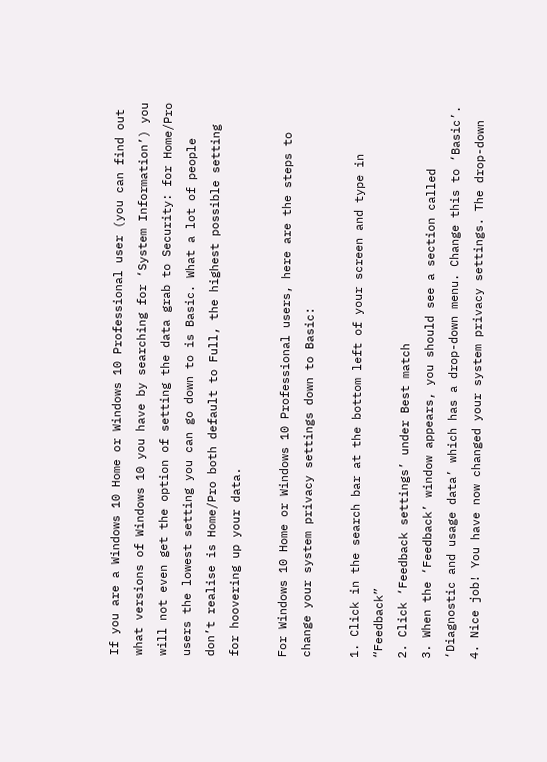If you are a Windows 10 Home or Windows 10 Professional user (you can find out what versions of Windows 10 you have by searching for ‘System Information’) you will not even get the option of setting the data grab to Security: for Home/Pro users the lowest setting you can go down to is Basic. What a lot of people don’t realise is Home/Pro both default to Full, the highest possible setting for hoovering up your data.

For Windows 10 Home or Windows 10 Professional users, here are the steps to change your system privacy settings down to Basic:

1. Click in the search bar at the bottom left of your screen and type in “Feedback”
2. Click ‘Feedback settings’ under Best match
3. When the ‘Feedback’ window appears, you should see a section called ‘Diagnostic and usage data’ which has a drop-down menu. Change this to ‘Basic’.
4. Nice job! You have now changed your system privacy settings. The drop-down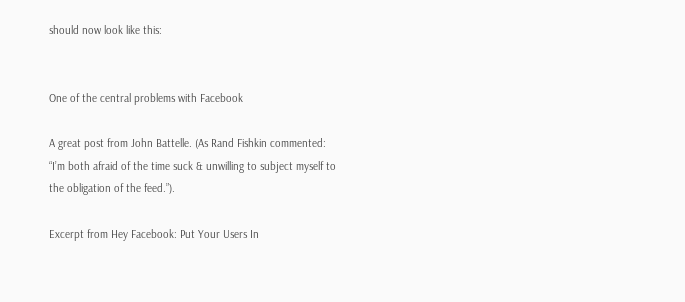should now look like this:


One of the central problems with Facebook

A great post from John Battelle. (As Rand Fishkin commented: “I’m both afraid of the time suck & unwilling to subject myself to the obligation of the feed.”).

Excerpt from Hey Facebook: Put Your Users In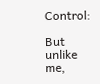Control:

But unlike me,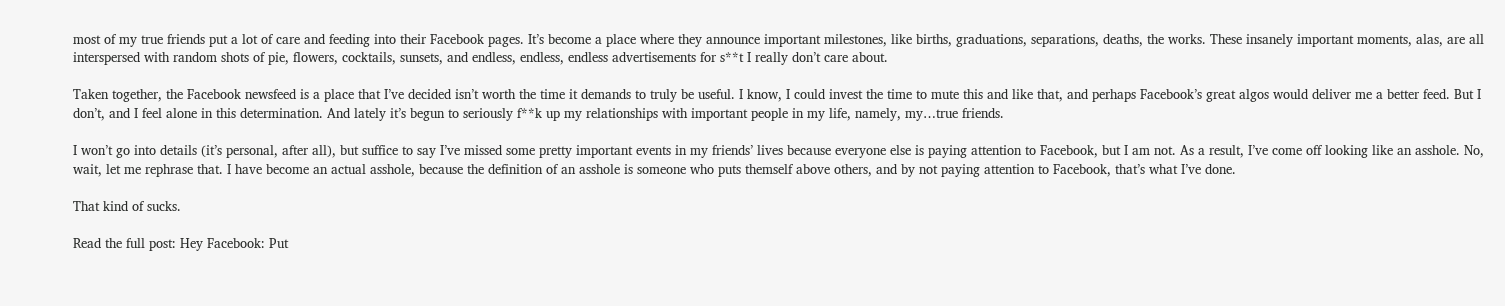most of my true friends put a lot of care and feeding into their Facebook pages. It’s become a place where they announce important milestones, like births, graduations, separations, deaths, the works. These insanely important moments, alas, are all interspersed with random shots of pie, flowers, cocktails, sunsets, and endless, endless, endless advertisements for s**t I really don’t care about.

Taken together, the Facebook newsfeed is a place that I’ve decided isn’t worth the time it demands to truly be useful. I know, I could invest the time to mute this and like that, and perhaps Facebook’s great algos would deliver me a better feed. But I don’t, and I feel alone in this determination. And lately it’s begun to seriously f**k up my relationships with important people in my life, namely, my…true friends.

I won’t go into details (it’s personal, after all), but suffice to say I’ve missed some pretty important events in my friends’ lives because everyone else is paying attention to Facebook, but I am not. As a result, I’ve come off looking like an asshole. No, wait, let me rephrase that. I have become an actual asshole, because the definition of an asshole is someone who puts themself above others, and by not paying attention to Facebook, that’s what I’ve done.

That kind of sucks.

Read the full post: Hey Facebook: Put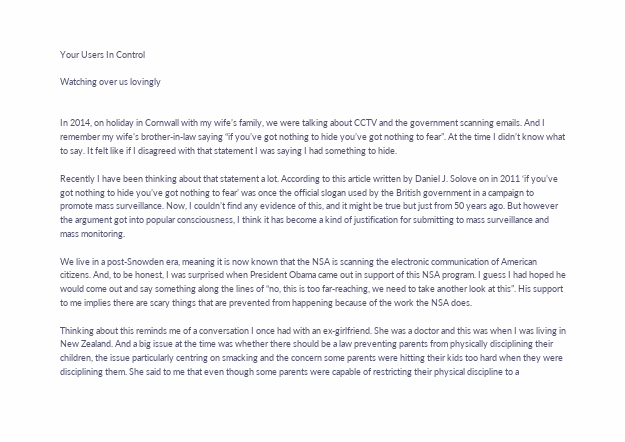Your Users In Control

Watching over us lovingly


In 2014, on holiday in Cornwall with my wife’s family, we were talking about CCTV and the government scanning emails. And I remember my wife’s brother-in-law saying “if you’ve got nothing to hide you’ve got nothing to fear”. At the time I didn’t know what to say. It felt like if I disagreed with that statement I was saying I had something to hide.

Recently I have been thinking about that statement a lot. According to this article written by Daniel J. Solove on in 2011 ‘if you’ve got nothing to hide you’ve got nothing to fear’ was once the official slogan used by the British government in a campaign to promote mass surveillance. Now, I couldn’t find any evidence of this, and it might be true but just from 50 years ago. But however the argument got into popular consciousness, I think it has become a kind of justification for submitting to mass surveillance and mass monitoring.

We live in a post-Snowden era, meaning it is now known that the NSA is scanning the electronic communication of American citizens. And, to be honest, I was surprised when President Obama came out in support of this NSA program. I guess I had hoped he would come out and say something along the lines of “no, this is too far-reaching, we need to take another look at this”. His support to me implies there are scary things that are prevented from happening because of the work the NSA does.

Thinking about this reminds me of a conversation I once had with an ex-girlfriend. She was a doctor and this was when I was living in New Zealand. And a big issue at the time was whether there should be a law preventing parents from physically disciplining their children, the issue particularly centring on smacking and the concern some parents were hitting their kids too hard when they were disciplining them. She said to me that even though some parents were capable of restricting their physical discipline to a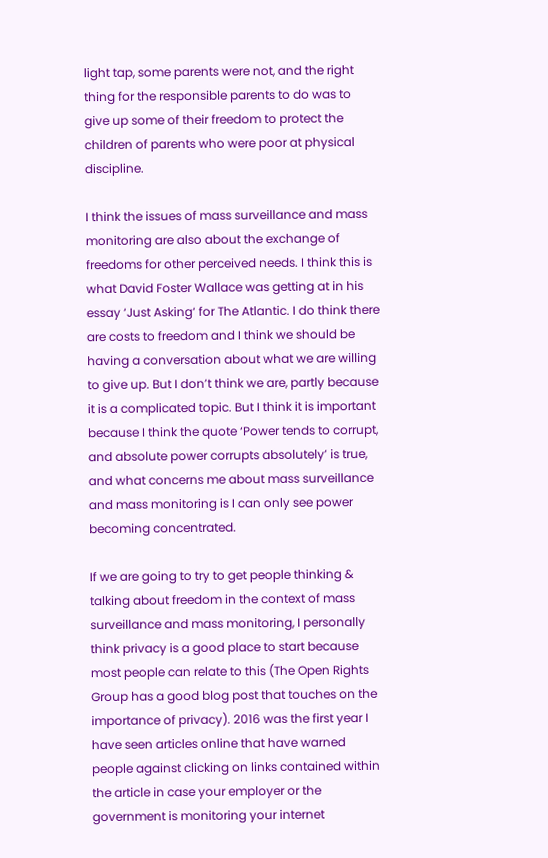light tap, some parents were not, and the right thing for the responsible parents to do was to give up some of their freedom to protect the children of parents who were poor at physical discipline.

I think the issues of mass surveillance and mass monitoring are also about the exchange of freedoms for other perceived needs. I think this is what David Foster Wallace was getting at in his essay ‘Just Asking‘ for The Atlantic. I do think there are costs to freedom and I think we should be having a conversation about what we are willing to give up. But I don’t think we are, partly because it is a complicated topic. But I think it is important because I think the quote ‘Power tends to corrupt, and absolute power corrupts absolutely’ is true, and what concerns me about mass surveillance and mass monitoring is I can only see power becoming concentrated.

If we are going to try to get people thinking & talking about freedom in the context of mass surveillance and mass monitoring, I personally think privacy is a good place to start because most people can relate to this (The Open Rights Group has a good blog post that touches on the importance of privacy). 2016 was the first year I have seen articles online that have warned people against clicking on links contained within the article in case your employer or the government is monitoring your internet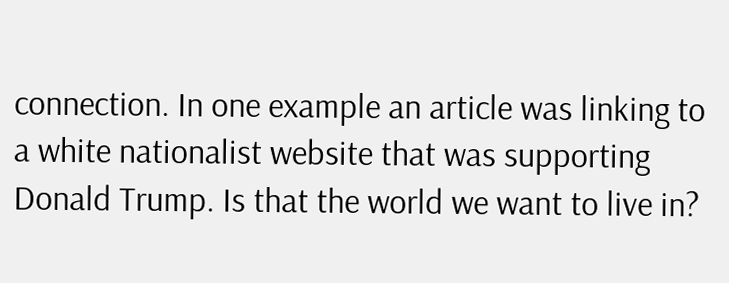connection. In one example an article was linking to a white nationalist website that was supporting Donald Trump. Is that the world we want to live in?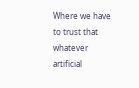Where we have to trust that whatever artificial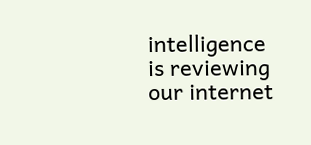intelligence is reviewing our internet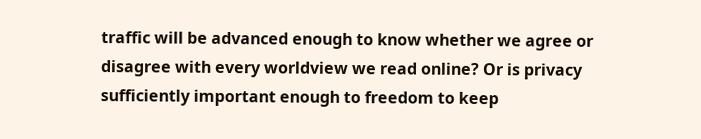traffic will be advanced enough to know whether we agree or disagree with every worldview we read online? Or is privacy sufficiently important enough to freedom to keep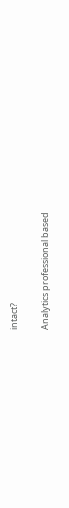intact?

Analytics professional based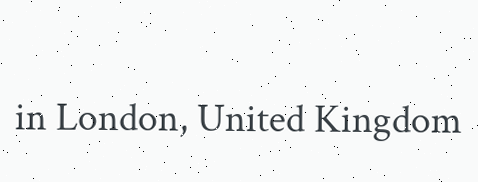in London, United Kingdom